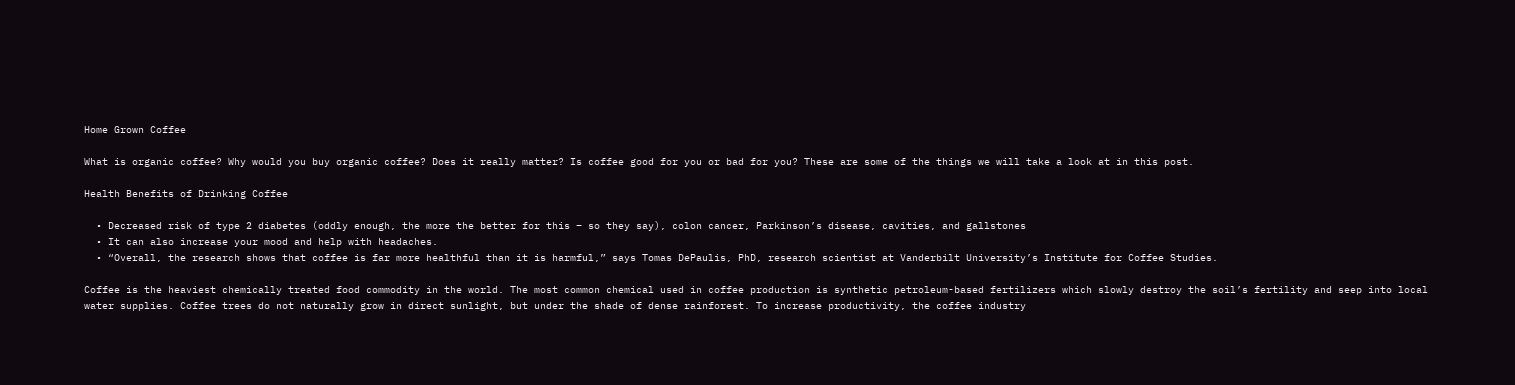Home Grown Coffee

What is organic coffee? Why would you buy organic coffee? Does it really matter? Is coffee good for you or bad for you? These are some of the things we will take a look at in this post.

Health Benefits of Drinking Coffee

  • Decreased risk of type 2 diabetes (oddly enough, the more the better for this – so they say), colon cancer, Parkinson’s disease, cavities, and gallstones
  • It can also increase your mood and help with headaches.
  • “Overall, the research shows that coffee is far more healthful than it is harmful,” says Tomas DePaulis, PhD, research scientist at Vanderbilt University’s Institute for Coffee Studies.

Coffee is the heaviest chemically treated food commodity in the world. The most common chemical used in coffee production is synthetic petroleum-based fertilizers which slowly destroy the soil’s fertility and seep into local water supplies. Coffee trees do not naturally grow in direct sunlight, but under the shade of dense rainforest. To increase productivity, the coffee industry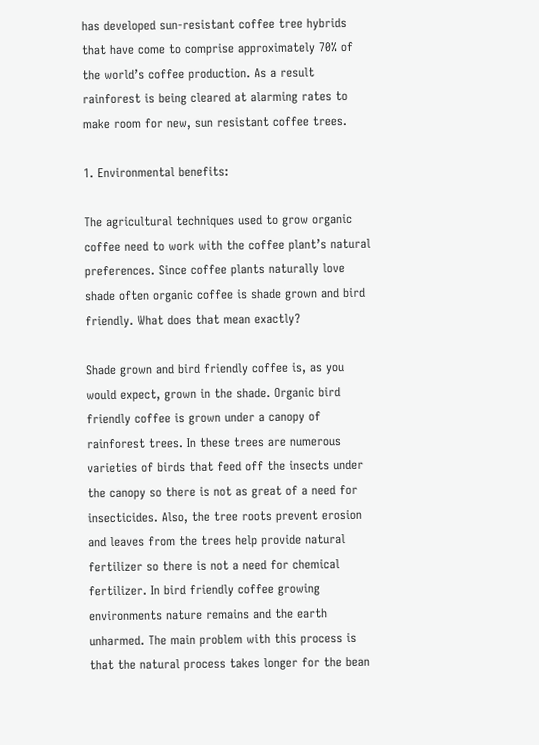has developed sun-resistant coffee tree hybrids that have come to comprise approximately 70% of the world’s coffee production. As a result rainforest is being cleared at alarming rates to make room for new, sun resistant coffee trees.

1. Environmental benefits:

The agricultural techniques used to grow organic coffee need to work with the coffee plant’s natural preferences. Since coffee plants naturally love shade often organic coffee is shade grown and bird friendly. What does that mean exactly?

Shade grown and bird friendly coffee is, as you would expect, grown in the shade. Organic bird friendly coffee is grown under a canopy of rainforest trees. In these trees are numerous varieties of birds that feed off the insects under the canopy so there is not as great of a need for insecticides. Also, the tree roots prevent erosion and leaves from the trees help provide natural fertilizer so there is not a need for chemical fertilizer. In bird friendly coffee growing environments nature remains and the earth unharmed. The main problem with this process is that the natural process takes longer for the bean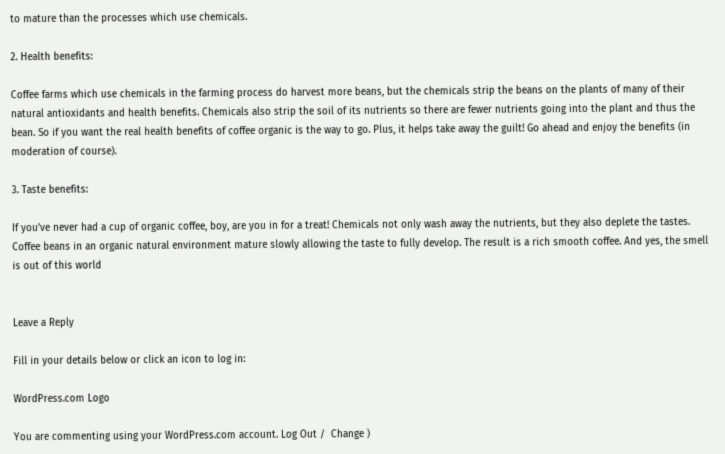to mature than the processes which use chemicals.

2. Health benefits:

Coffee farms which use chemicals in the farming process do harvest more beans, but the chemicals strip the beans on the plants of many of their natural antioxidants and health benefits. Chemicals also strip the soil of its nutrients so there are fewer nutrients going into the plant and thus the bean. So if you want the real health benefits of coffee organic is the way to go. Plus, it helps take away the guilt! Go ahead and enjoy the benefits (in moderation of course).

3. Taste benefits:

If you’ve never had a cup of organic coffee, boy, are you in for a treat! Chemicals not only wash away the nutrients, but they also deplete the tastes. Coffee beans in an organic natural environment mature slowly allowing the taste to fully develop. The result is a rich smooth coffee. And yes, the smell is out of this world


Leave a Reply

Fill in your details below or click an icon to log in:

WordPress.com Logo

You are commenting using your WordPress.com account. Log Out /  Change )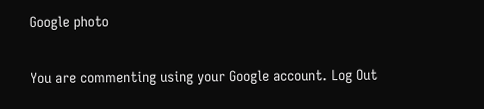Google photo

You are commenting using your Google account. Log Out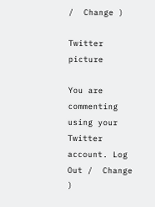/  Change )

Twitter picture

You are commenting using your Twitter account. Log Out /  Change )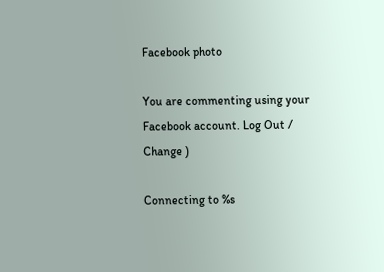Facebook photo

You are commenting using your Facebook account. Log Out /  Change )

Connecting to %s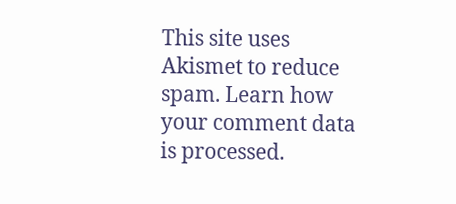This site uses Akismet to reduce spam. Learn how your comment data is processed.